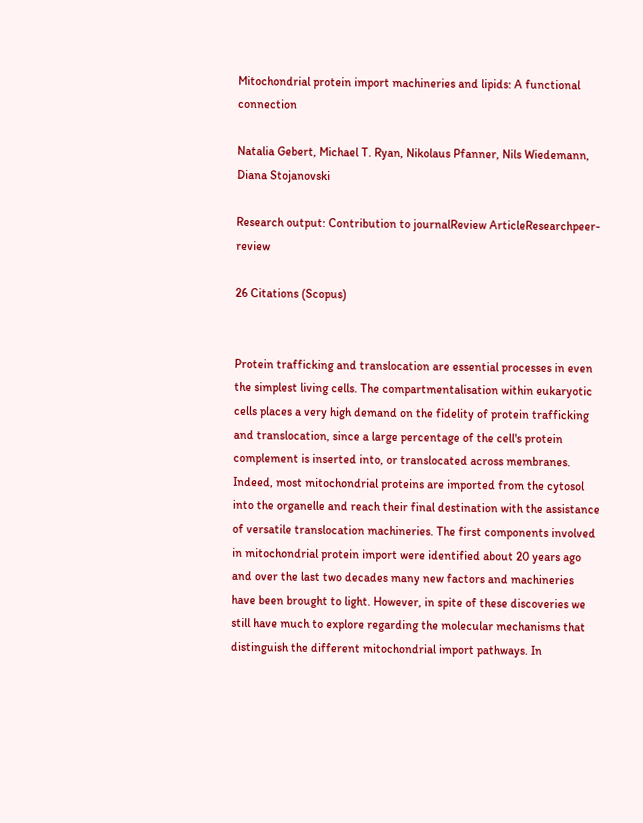Mitochondrial protein import machineries and lipids: A functional connection

Natalia Gebert, Michael T. Ryan, Nikolaus Pfanner, Nils Wiedemann, Diana Stojanovski

Research output: Contribution to journalReview ArticleResearchpeer-review

26 Citations (Scopus)


Protein trafficking and translocation are essential processes in even the simplest living cells. The compartmentalisation within eukaryotic cells places a very high demand on the fidelity of protein trafficking and translocation, since a large percentage of the cell's protein complement is inserted into, or translocated across membranes. Indeed, most mitochondrial proteins are imported from the cytosol into the organelle and reach their final destination with the assistance of versatile translocation machineries. The first components involved in mitochondrial protein import were identified about 20 years ago and over the last two decades many new factors and machineries have been brought to light. However, in spite of these discoveries we still have much to explore regarding the molecular mechanisms that distinguish the different mitochondrial import pathways. In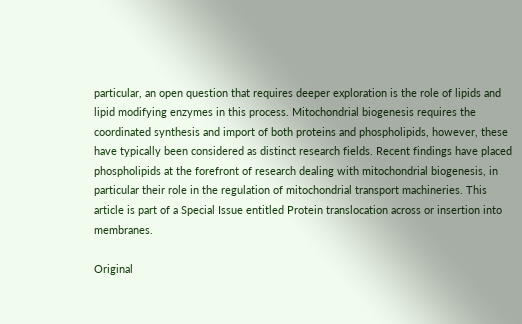particular, an open question that requires deeper exploration is the role of lipids and lipid modifying enzymes in this process. Mitochondrial biogenesis requires the coordinated synthesis and import of both proteins and phospholipids, however, these have typically been considered as distinct research fields. Recent findings have placed phospholipids at the forefront of research dealing with mitochondrial biogenesis, in particular their role in the regulation of mitochondrial transport machineries. This article is part of a Special Issue entitled Protein translocation across or insertion into membranes.

Original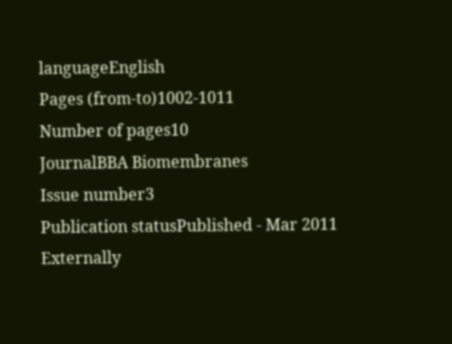languageEnglish
Pages (from-to)1002-1011
Number of pages10
JournalBBA Biomembranes
Issue number3
Publication statusPublished - Mar 2011
Externally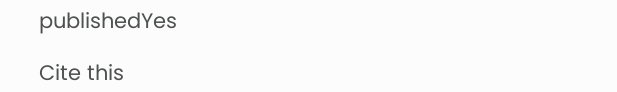publishedYes

Cite this